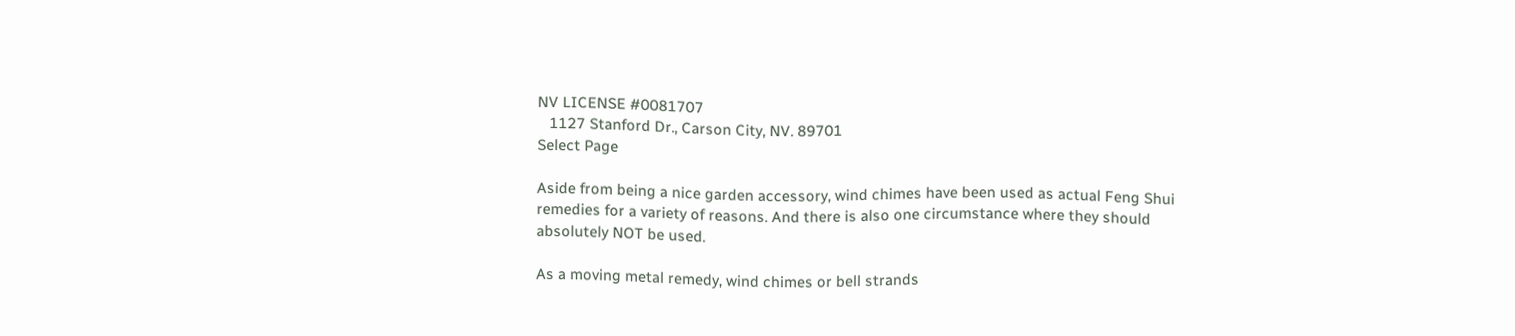NV LICENSE #0081707
   1127 Stanford Dr., Carson City, NV. 89701
Select Page

Aside from being a nice garden accessory, wind chimes have been used as actual Feng Shui remedies for a variety of reasons. And there is also one circumstance where they should absolutely NOT be used.

As a moving metal remedy, wind chimes or bell strands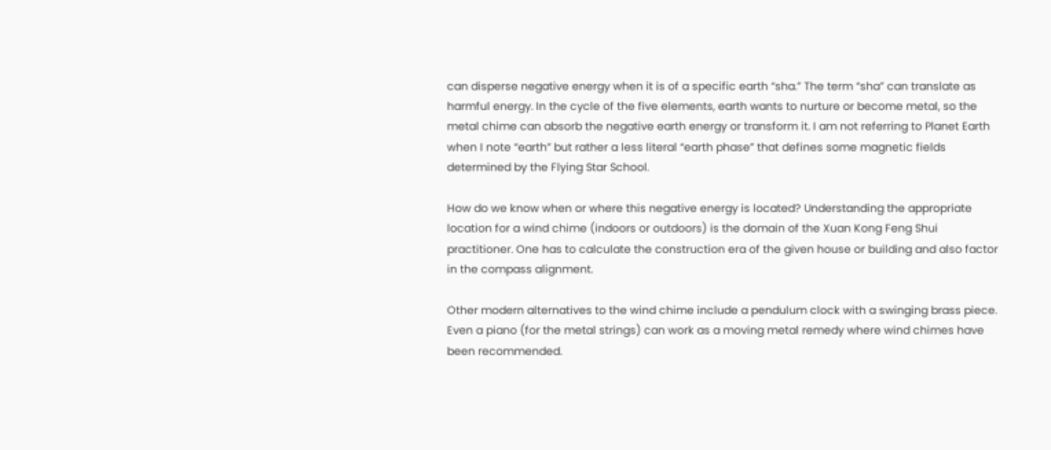can disperse negative energy when it is of a specific earth “sha.” The term “sha” can translate as harmful energy. In the cycle of the five elements, earth wants to nurture or become metal, so the metal chime can absorb the negative earth energy or transform it. I am not referring to Planet Earth when I note “earth” but rather a less literal “earth phase” that defines some magnetic fields determined by the Flying Star School.

How do we know when or where this negative energy is located? Understanding the appropriate location for a wind chime (indoors or outdoors) is the domain of the Xuan Kong Feng Shui practitioner. One has to calculate the construction era of the given house or building and also factor in the compass alignment.

Other modern alternatives to the wind chime include a pendulum clock with a swinging brass piece. Even a piano (for the metal strings) can work as a moving metal remedy where wind chimes have been recommended.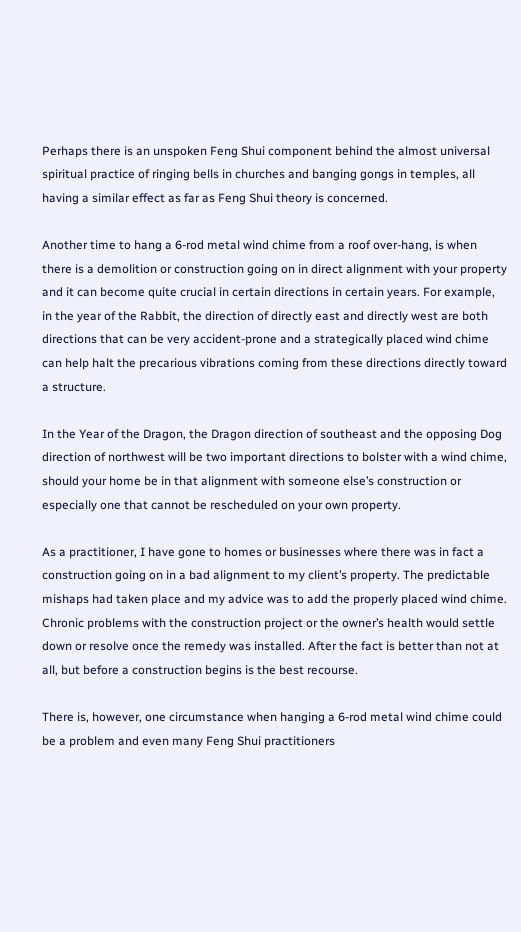Perhaps there is an unspoken Feng Shui component behind the almost universal spiritual practice of ringing bells in churches and banging gongs in temples, all having a similar effect as far as Feng Shui theory is concerned.

Another time to hang a 6-rod metal wind chime from a roof over-hang, is when there is a demolition or construction going on in direct alignment with your property and it can become quite crucial in certain directions in certain years. For example, in the year of the Rabbit, the direction of directly east and directly west are both directions that can be very accident-prone and a strategically placed wind chime can help halt the precarious vibrations coming from these directions directly toward a structure.

In the Year of the Dragon, the Dragon direction of southeast and the opposing Dog direction of northwest will be two important directions to bolster with a wind chime, should your home be in that alignment with someone else’s construction or especially one that cannot be rescheduled on your own property.

As a practitioner, I have gone to homes or businesses where there was in fact a construction going on in a bad alignment to my client’s property. The predictable mishaps had taken place and my advice was to add the properly placed wind chime. Chronic problems with the construction project or the owner’s health would settle down or resolve once the remedy was installed. After the fact is better than not at all, but before a construction begins is the best recourse.

There is, however, one circumstance when hanging a 6-rod metal wind chime could be a problem and even many Feng Shui practitioners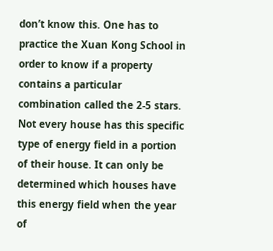don’t know this. One has to practice the Xuan Kong School in order to know if a property contains a particular combination called the 2-5 stars. Not every house has this specific type of energy field in a portion of their house. It can only be determined which houses have this energy field when the year of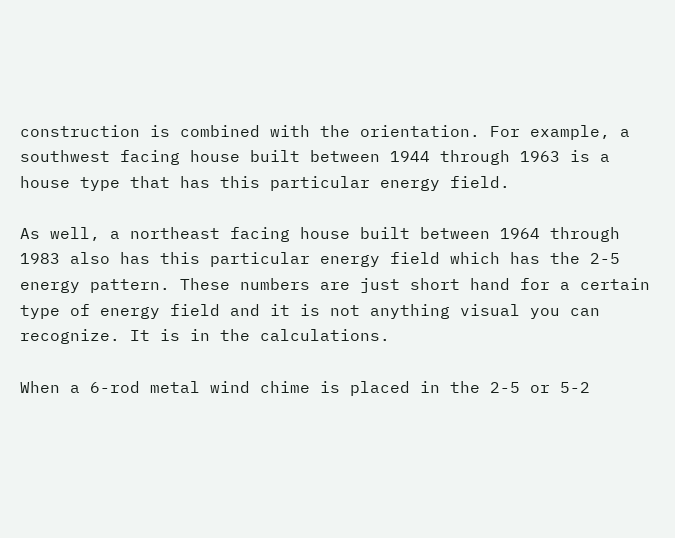construction is combined with the orientation. For example, a southwest facing house built between 1944 through 1963 is a house type that has this particular energy field.

As well, a northeast facing house built between 1964 through 1983 also has this particular energy field which has the 2-5 energy pattern. These numbers are just short hand for a certain type of energy field and it is not anything visual you can recognize. It is in the calculations.

When a 6-rod metal wind chime is placed in the 2-5 or 5-2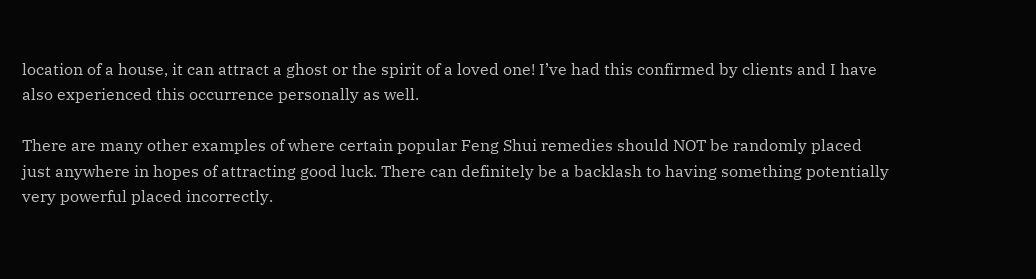location of a house, it can attract a ghost or the spirit of a loved one! I’ve had this confirmed by clients and I have also experienced this occurrence personally as well.

There are many other examples of where certain popular Feng Shui remedies should NOT be randomly placed just anywhere in hopes of attracting good luck. There can definitely be a backlash to having something potentially very powerful placed incorrectly.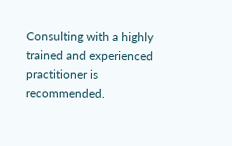Consulting with a highly trained and experienced practitioner is recommended.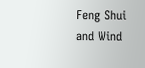Feng Shui and Wind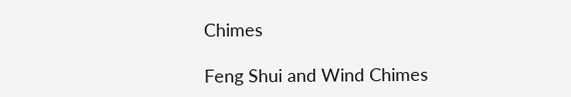Chimes

Feng Shui and Wind Chimes